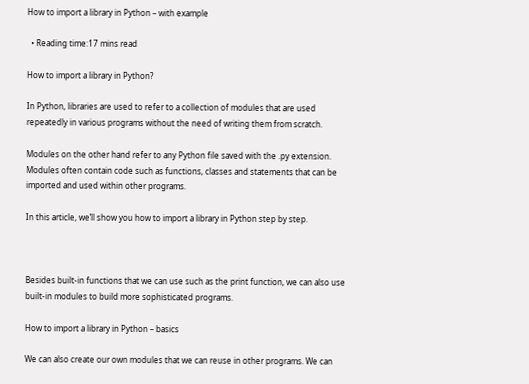How to import a library in Python – with example

  • Reading time:17 mins read

How to import a library in Python?

In Python, libraries are used to refer to a collection of modules that are used repeatedly in various programs without the need of writing them from scratch.

Modules on the other hand refer to any Python file saved with the .py extension. Modules often contain code such as functions, classes and statements that can be imported and used within other programs.

In this article, we’ll show you how to import a library in Python step by step.



Besides built-in functions that we can use such as the print function, we can also use built-in modules to build more sophisticated programs.

How to import a library in Python – basics

We can also create our own modules that we can reuse in other programs. We can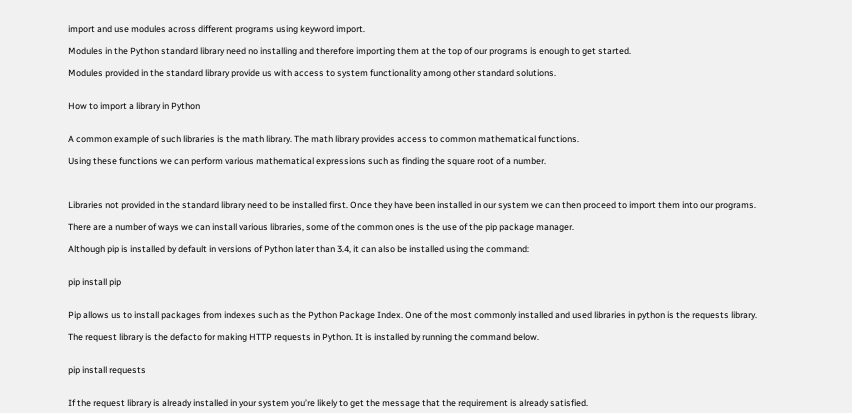import and use modules across different programs using keyword import.

Modules in the Python standard library need no installing and therefore importing them at the top of our programs is enough to get started.

Modules provided in the standard library provide us with access to system functionality among other standard solutions.


How to import a library in Python


A common example of such libraries is the math library. The math library provides access to common mathematical functions.

Using these functions we can perform various mathematical expressions such as finding the square root of a number.



Libraries not provided in the standard library need to be installed first. Once they have been installed in our system we can then proceed to import them into our programs.

There are a number of ways we can install various libraries, some of the common ones is the use of the pip package manager.

Although pip is installed by default in versions of Python later than 3.4, it can also be installed using the command:


pip install pip


Pip allows us to install packages from indexes such as the Python Package Index. One of the most commonly installed and used libraries in python is the requests library.

The request library is the defacto for making HTTP requests in Python. It is installed by running the command below.


pip install requests


If the request library is already installed in your system you’re likely to get the message that the requirement is already satisfied.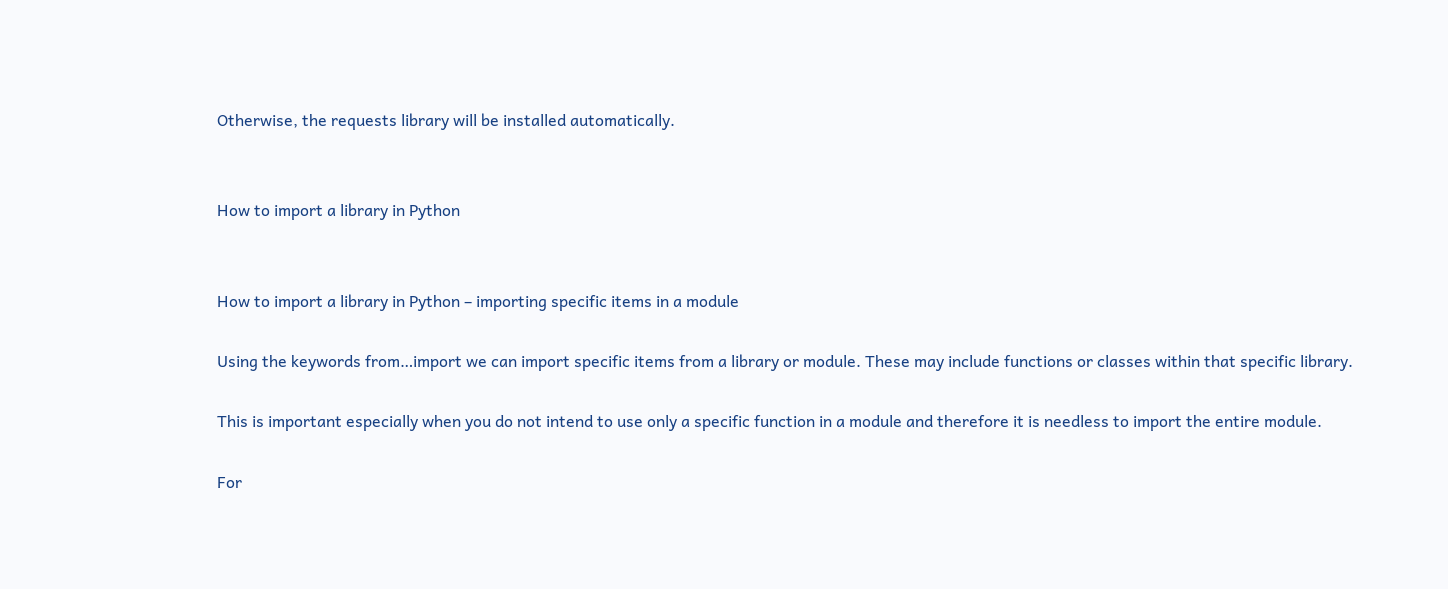Otherwise, the requests library will be installed automatically.


How to import a library in Python


How to import a library in Python – importing specific items in a module

Using the keywords from…import we can import specific items from a library or module. These may include functions or classes within that specific library.

This is important especially when you do not intend to use only a specific function in a module and therefore it is needless to import the entire module.

For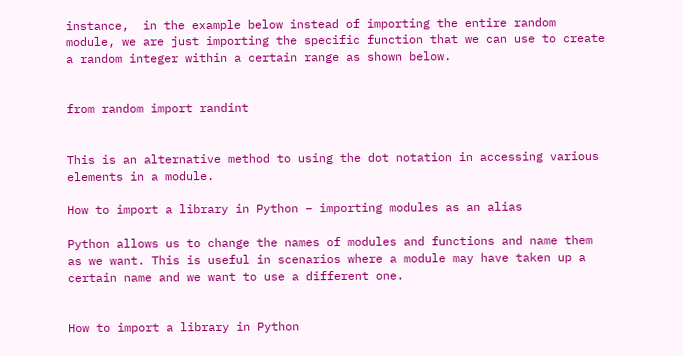instance,  in the example below instead of importing the entire random module, we are just importing the specific function that we can use to create a random integer within a certain range as shown below.


from random import randint


This is an alternative method to using the dot notation in accessing various elements in a module.

How to import a library in Python – importing modules as an alias

Python allows us to change the names of modules and functions and name them as we want. This is useful in scenarios where a module may have taken up a certain name and we want to use a different one.


How to import a library in Python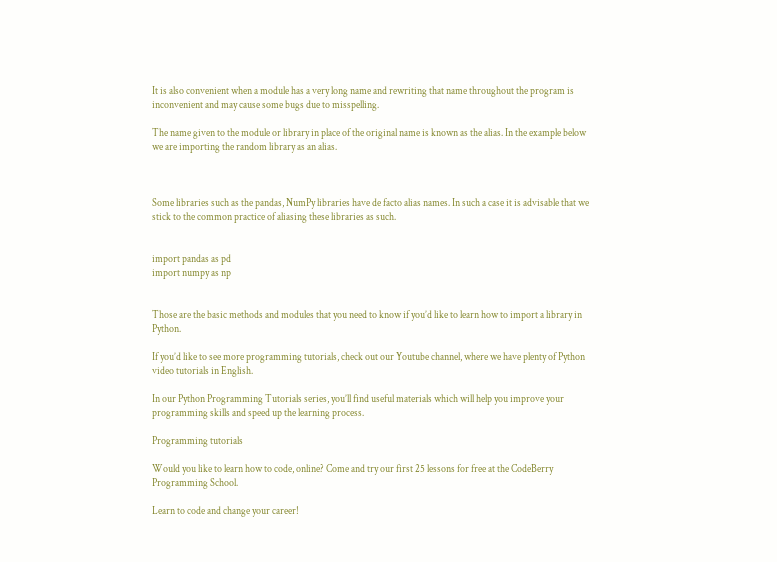It is also convenient when a module has a very long name and rewriting that name throughout the program is inconvenient and may cause some bugs due to misspelling.

The name given to the module or library in place of the original name is known as the alias. In the example below we are importing the random library as an alias.



Some libraries such as the pandas, NumPy libraries have de facto alias names. In such a case it is advisable that we stick to the common practice of aliasing these libraries as such.


import pandas as pd
import numpy as np


Those are the basic methods and modules that you need to know if you’d like to learn how to import a library in Python.

If you’d like to see more programming tutorials, check out our Youtube channel, where we have plenty of Python video tutorials in English.

In our Python Programming Tutorials series, you’ll find useful materials which will help you improve your programming skills and speed up the learning process.

Programming tutorials

Would you like to learn how to code, online? Come and try our first 25 lessons for free at the CodeBerry Programming School.

Learn to code and change your career!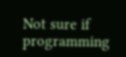Not sure if programming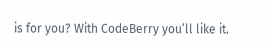is for you? With CodeBerry you’ll like it.